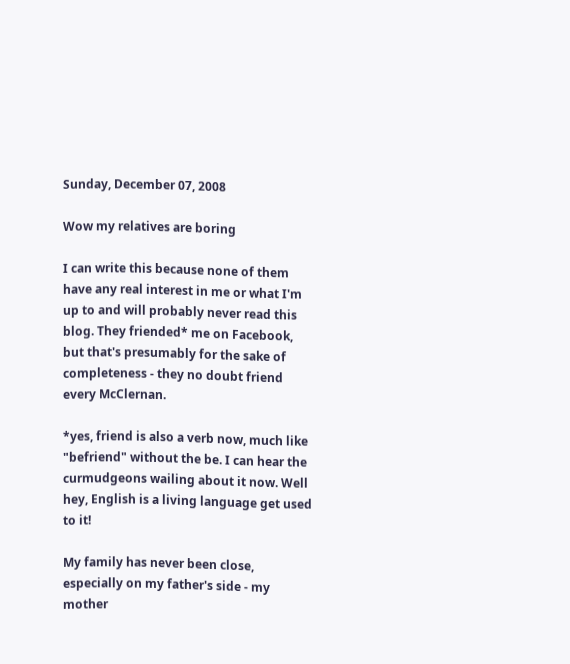Sunday, December 07, 2008

Wow my relatives are boring

I can write this because none of them have any real interest in me or what I'm up to and will probably never read this blog. They friended* me on Facebook, but that's presumably for the sake of completeness - they no doubt friend every McClernan.

*yes, friend is also a verb now, much like "befriend" without the be. I can hear the curmudgeons wailing about it now. Well hey, English is a living language get used to it!

My family has never been close, especially on my father's side - my mother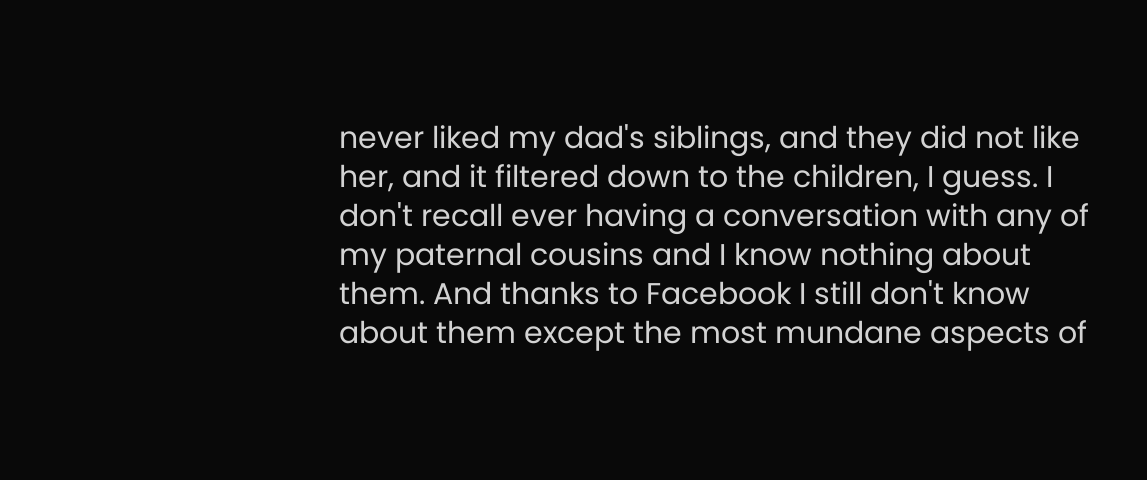never liked my dad's siblings, and they did not like her, and it filtered down to the children, I guess. I don't recall ever having a conversation with any of my paternal cousins and I know nothing about them. And thanks to Facebook I still don't know about them except the most mundane aspects of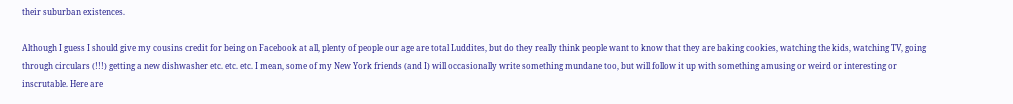their suburban existences.

Although I guess I should give my cousins credit for being on Facebook at all, plenty of people our age are total Luddites, but do they really think people want to know that they are baking cookies, watching the kids, watching TV, going through circulars (!!!) getting a new dishwasher etc. etc. etc. I mean, some of my New York friends (and I) will occasionally write something mundane too, but will follow it up with something amusing or weird or interesting or inscrutable. Here are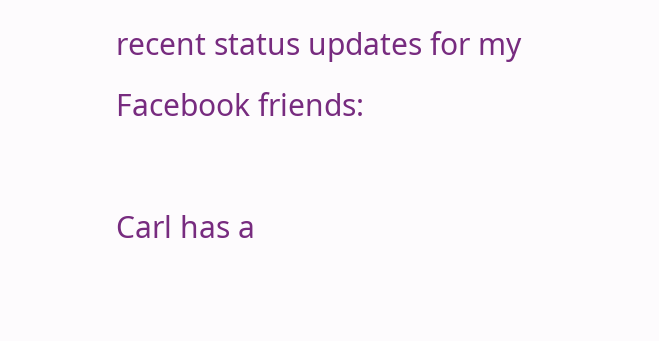recent status updates for my Facebook friends:

Carl has a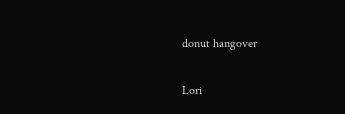donut hangover

Lori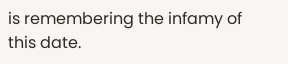is remembering the infamy of this date.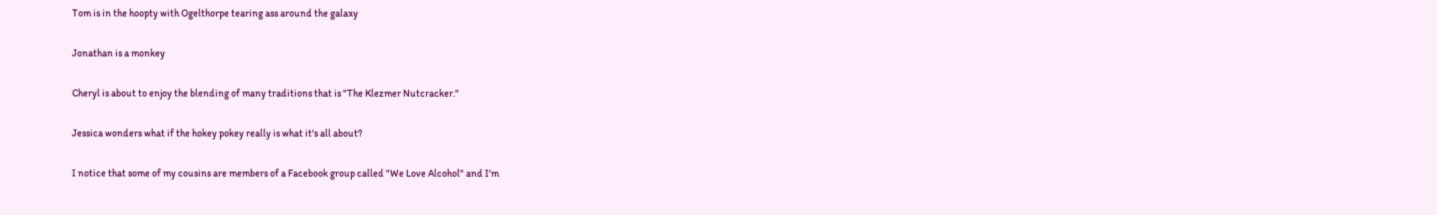Tom is in the hoopty with Ogelthorpe tearing ass around the galaxy

Jonathan is a monkey

Cheryl is about to enjoy the blending of many traditions that is "The Klezmer Nutcracker."

Jessica wonders what if the hokey pokey really is what it's all about?

I notice that some of my cousins are members of a Facebook group called "We Love Alcohol" and I'm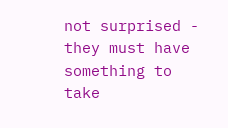not surprised - they must have something to take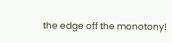the edge off the monotony!